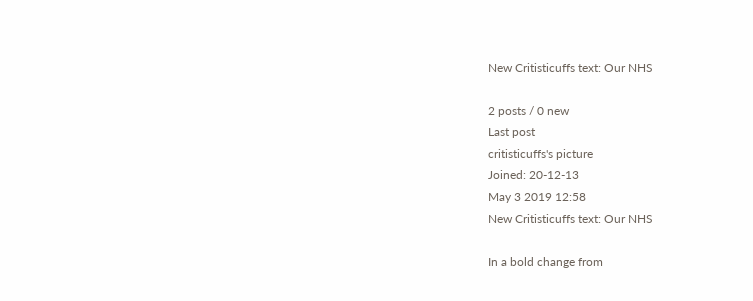New Critisticuffs text: Our NHS

2 posts / 0 new
Last post
critisticuffs's picture
Joined: 20-12-13
May 3 2019 12:58
New Critisticuffs text: Our NHS

In a bold change from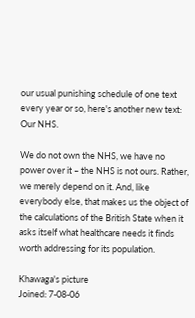our usual punishing schedule of one text every year or so, here's another new text: Our NHS.

We do not own the NHS, we have no power over it – the NHS is not ours. Rather, we merely depend on it. And, like everybody else, that makes us the object of the calculations of the British State when it asks itself what healthcare needs it finds worth addressing for its population.

Khawaga's picture
Joined: 7-08-06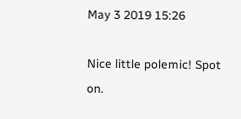May 3 2019 15:26

Nice little polemic! Spot on.